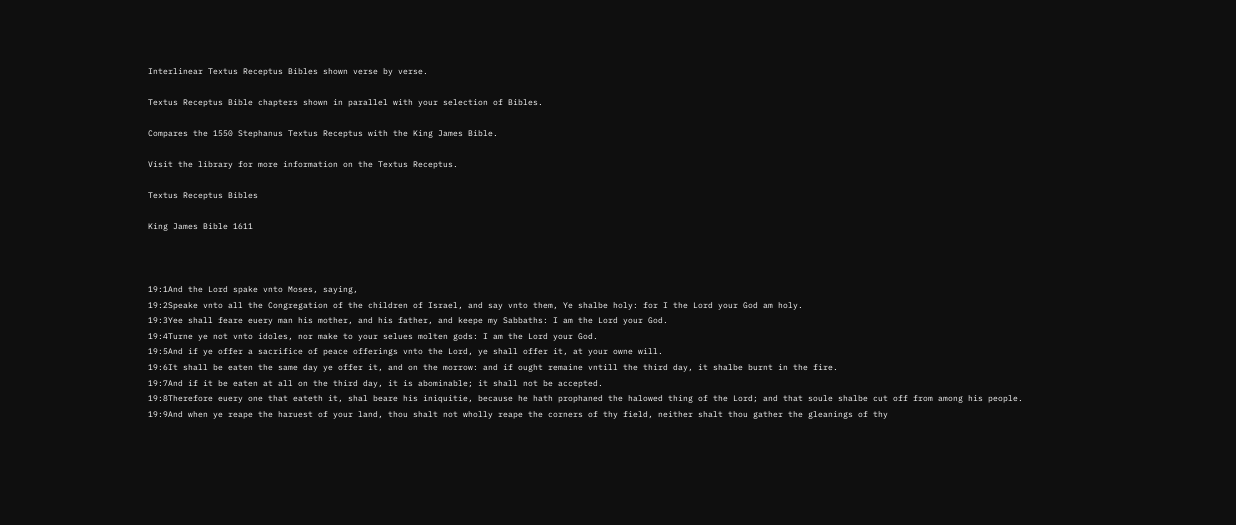Interlinear Textus Receptus Bibles shown verse by verse.

Textus Receptus Bible chapters shown in parallel with your selection of Bibles.

Compares the 1550 Stephanus Textus Receptus with the King James Bible.

Visit the library for more information on the Textus Receptus.

Textus Receptus Bibles

King James Bible 1611



19:1And the Lord spake vnto Moses, saying,
19:2Speake vnto all the Congregation of the children of Israel, and say vnto them, Ye shalbe holy: for I the Lord your God am holy.
19:3Yee shall feare euery man his mother, and his father, and keepe my Sabbaths: I am the Lord your God.
19:4Turne ye not vnto idoles, nor make to your selues molten gods: I am the Lord your God.
19:5And if ye offer a sacrifice of peace offerings vnto the Lord, ye shall offer it, at your owne will.
19:6It shall be eaten the same day ye offer it, and on the morrow: and if ought remaine vntill the third day, it shalbe burnt in the fire.
19:7And if it be eaten at all on the third day, it is abominable; it shall not be accepted.
19:8Therefore euery one that eateth it, shal beare his iniquitie, because he hath prophaned the halowed thing of the Lord; and that soule shalbe cut off from among his people.
19:9And when ye reape the haruest of your land, thou shalt not wholly reape the corners of thy field, neither shalt thou gather the gleanings of thy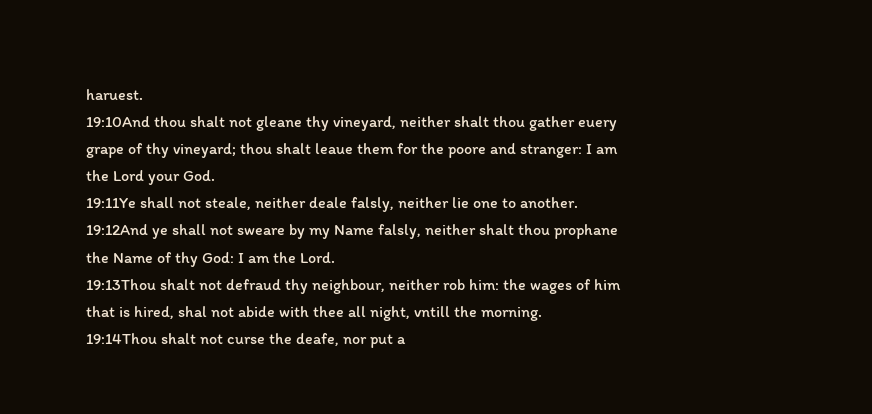haruest.
19:10And thou shalt not gleane thy vineyard, neither shalt thou gather euery grape of thy vineyard; thou shalt leaue them for the poore and stranger: I am the Lord your God.
19:11Ye shall not steale, neither deale falsly, neither lie one to another.
19:12And ye shall not sweare by my Name falsly, neither shalt thou prophane the Name of thy God: I am the Lord.
19:13Thou shalt not defraud thy neighbour, neither rob him: the wages of him that is hired, shal not abide with thee all night, vntill the morning.
19:14Thou shalt not curse the deafe, nor put a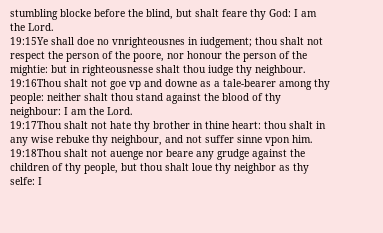stumbling blocke before the blind, but shalt feare thy God: I am the Lord.
19:15Ye shall doe no vnrighteousnes in iudgement; thou shalt not respect the person of the poore, nor honour the person of the mightie: but in righteousnesse shalt thou iudge thy neighbour.
19:16Thou shalt not goe vp and downe as a tale-bearer among thy people: neither shalt thou stand against the blood of thy neighbour: I am the Lord.
19:17Thou shalt not hate thy brother in thine heart: thou shalt in any wise rebuke thy neighbour, and not suffer sinne vpon him.
19:18Thou shalt not auenge nor beare any grudge against the children of thy people, but thou shalt loue thy neighbor as thy selfe: I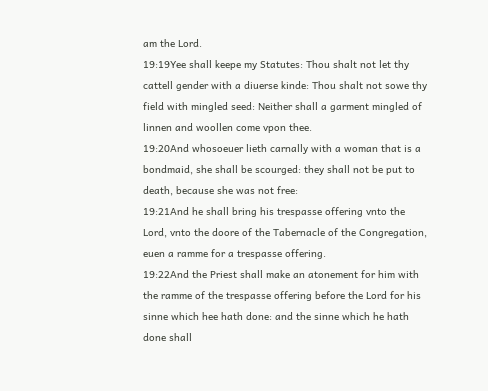am the Lord.
19:19Yee shall keepe my Statutes: Thou shalt not let thy cattell gender with a diuerse kinde: Thou shalt not sowe thy field with mingled seed: Neither shall a garment mingled of linnen and woollen come vpon thee.
19:20And whosoeuer lieth carnally with a woman that is a bondmaid, she shall be scourged: they shall not be put to death, because she was not free:
19:21And he shall bring his trespasse offering vnto the Lord, vnto the doore of the Tabernacle of the Congregation, euen a ramme for a trespasse offering.
19:22And the Priest shall make an atonement for him with the ramme of the trespasse offering before the Lord for his sinne which hee hath done: and the sinne which he hath done shall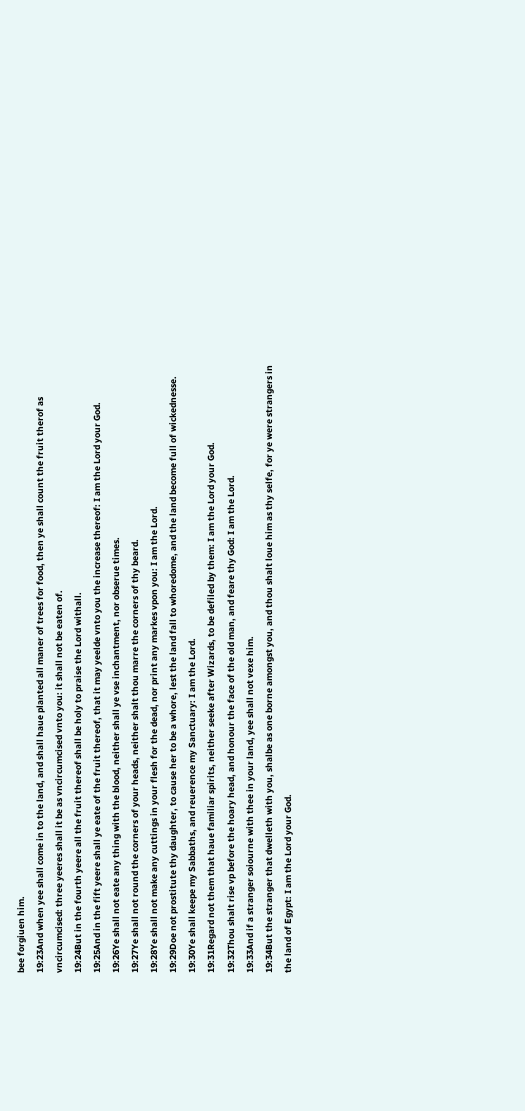bee forgiuen him.
19:23And when yee shall come in to the land, and shall haue planted all maner of trees for food, then ye shall count the fruit therof as vncircumcised: three yeeres shall it be as vncircumcised vnto you: it shall not be eaten of.
19:24But in the fourth yeere all the fruit thereof shall be holy to praise the Lord withall.
19:25And in the fift yeere shall ye eate of the fruit thereof, that it may yeelde vnto you the increase thereof: I am the Lord your God.
19:26Ye shall not eate any thing with the blood, neither shall ye vse inchantment, nor obserue times.
19:27Ye shall not round the corners of your heads, neither shalt thou marre the corners of thy beard.
19:28Ye shall not make any cuttings in your flesh for the dead, nor print any markes vpon you: I am the Lord.
19:29Doe not prostitute thy daughter, to cause her to be a whore, lest the land fall to whoredome, and the land become full of wickednesse.
19:30Ye shall keepe my Sabbaths, and reuerence my Sanctuary: I am the Lord.
19:31Regard not them that haue familiar spirits, neither seeke after Wizards, to be defiled by them: I am the Lord your God.
19:32Thou shalt rise vp before the hoary head, and honour the face of the old man, and feare thy God: I am the Lord.
19:33And if a stranger soiourne with thee in your land, yee shall not vexe him.
19:34But the stranger that dwelleth with you, shalbe as one borne amongst you, and thou shalt loue him as thy selfe, for ye were strangers in the land of Egypt: I am the Lord your God.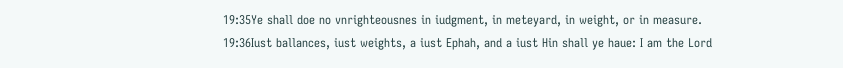19:35Ye shall doe no vnrighteousnes in iudgment, in meteyard, in weight, or in measure.
19:36Iust ballances, iust weights, a iust Ephah, and a iust Hin shall ye haue: I am the Lord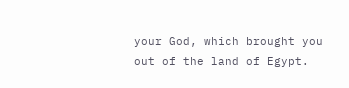your God, which brought you out of the land of Egypt.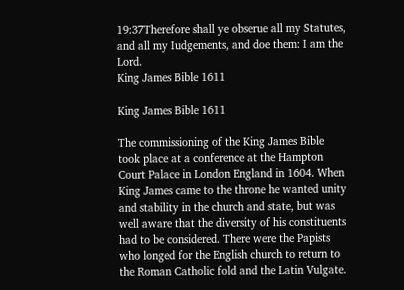19:37Therefore shall ye obserue all my Statutes, and all my Iudgements, and doe them: I am the Lord.
King James Bible 1611

King James Bible 1611

The commissioning of the King James Bible took place at a conference at the Hampton Court Palace in London England in 1604. When King James came to the throne he wanted unity and stability in the church and state, but was well aware that the diversity of his constituents had to be considered. There were the Papists who longed for the English church to return to the Roman Catholic fold and the Latin Vulgate.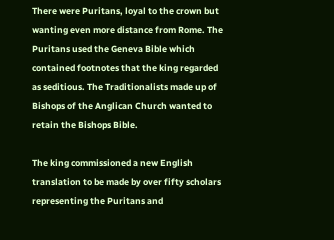There were Puritans, loyal to the crown but wanting even more distance from Rome. The Puritans used the Geneva Bible which contained footnotes that the king regarded as seditious. The Traditionalists made up of Bishops of the Anglican Church wanted to retain the Bishops Bible.

The king commissioned a new English translation to be made by over fifty scholars representing the Puritans and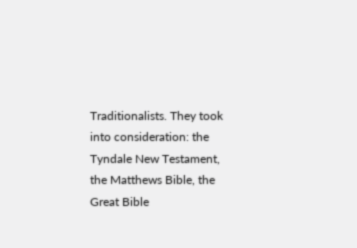Traditionalists. They took into consideration: the Tyndale New Testament, the Matthews Bible, the Great Bible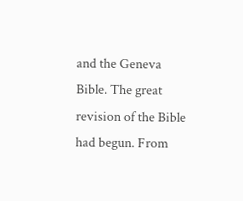and the Geneva Bible. The great revision of the Bible had begun. From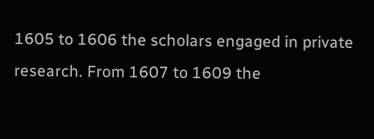1605 to 1606 the scholars engaged in private research. From 1607 to 1609 the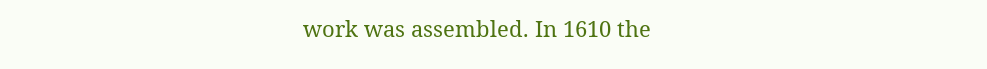work was assembled. In 1610 the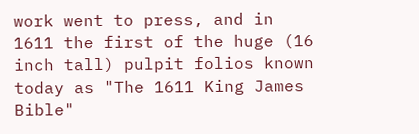work went to press, and in 1611 the first of the huge (16 inch tall) pulpit folios known today as "The 1611 King James Bible"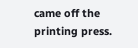came off the printing press.